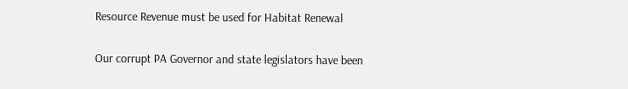Resource Revenue must be used for Habitat Renewal

Our corrupt PA Governor and state legislators have been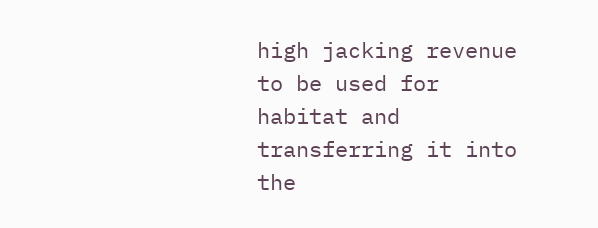high jacking revenue to be used for habitat and transferring it into the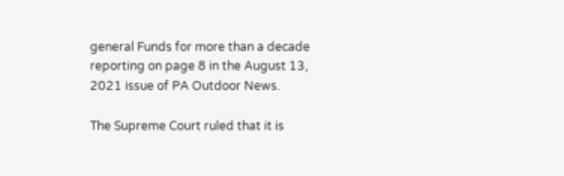general Funds for more than a decade reporting on page 8 in the August 13, 2021 issue of PA Outdoor News.

The Supreme Court ruled that it is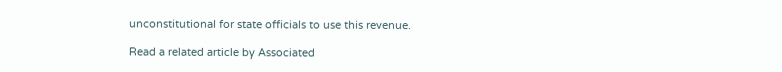unconstitutional for state officials to use this revenue.

Read a related article by Associated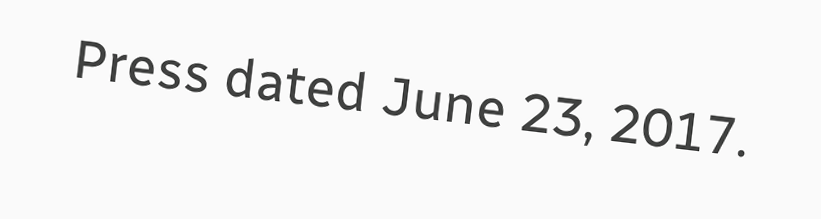Press dated June 23, 2017.